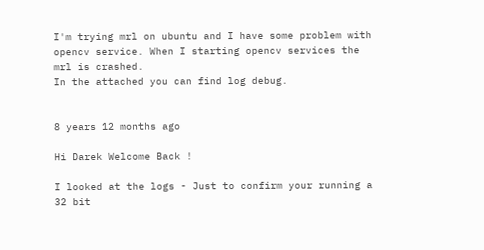I'm trying mrl on ubuntu and I have some problem with opencv service. When I starting opencv services the mrl is crashed.
In the attached you can find log debug.


8 years 12 months ago

Hi Darek Welcome Back !

I looked at the logs - Just to confirm your running a 32 bit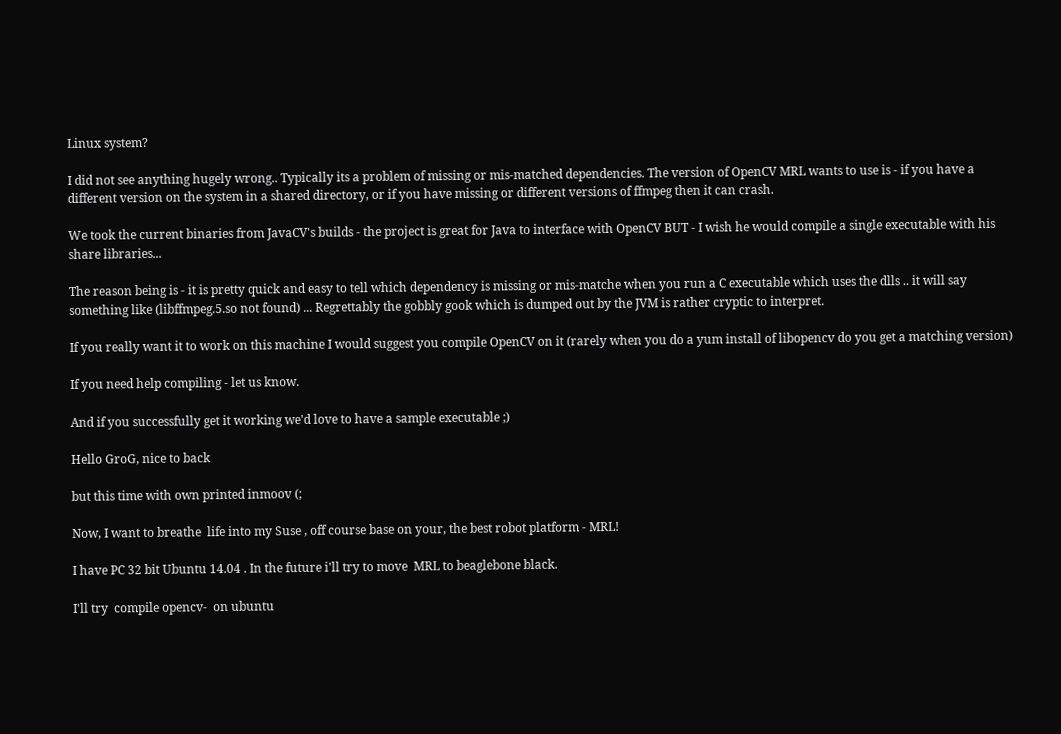Linux system?

I did not see anything hugely wrong.. Typically its a problem of missing or mis-matched dependencies. The version of OpenCV MRL wants to use is - if you have a different version on the system in a shared directory, or if you have missing or different versions of ffmpeg then it can crash.

We took the current binaries from JavaCV's builds - the project is great for Java to interface with OpenCV BUT - I wish he would compile a single executable with his share libraries...

The reason being is - it is pretty quick and easy to tell which dependency is missing or mis-matche when you run a C executable which uses the dlls .. it will say something like (libffmpeg.5.so not found) ... Regrettably the gobbly gook which is dumped out by the JVM is rather cryptic to interpret.

If you really want it to work on this machine I would suggest you compile OpenCV on it (rarely when you do a yum install of libopencv do you get a matching version)

If you need help compiling - let us know.

And if you successfully get it working we'd love to have a sample executable ;)

Hello GroG, nice to back

but this time with own printed inmoov (;

Now, I want to breathe  life into my Suse , off course base on your, the best robot platform - MRL!

I have PC 32 bit Ubuntu 14.04 . In the future i'll try to move  MRL to beaglebone black.

I'll try  compile opencv-  on ubuntu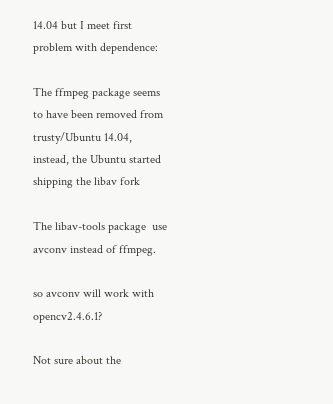14.04 but I meet first problem with dependence:

The ffmpeg package seems to have been removed from trusty/Ubuntu 14.04, instead, the Ubuntu started shipping the libav fork

The libav-tools package  use avconv instead of ffmpeg.

so avconv will work with  opencv2.4.6.1?

Not sure about the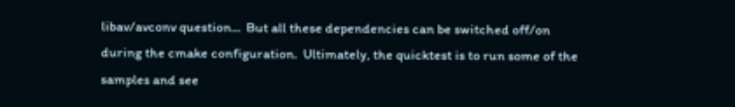libav/avconv question...  But all these dependencies can be switched off/on during the cmake configuration.  Ultimately, the quicktest is to run some of the samples and see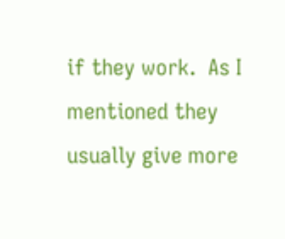if they work.  As I mentioned they usually give more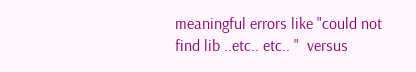meaningful errors like "could not find lib ..etc.. etc.. "  versus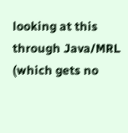looking at this through Java/MRL (which gets no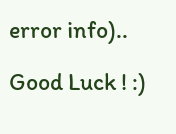error info)..

Good Luck ! :)